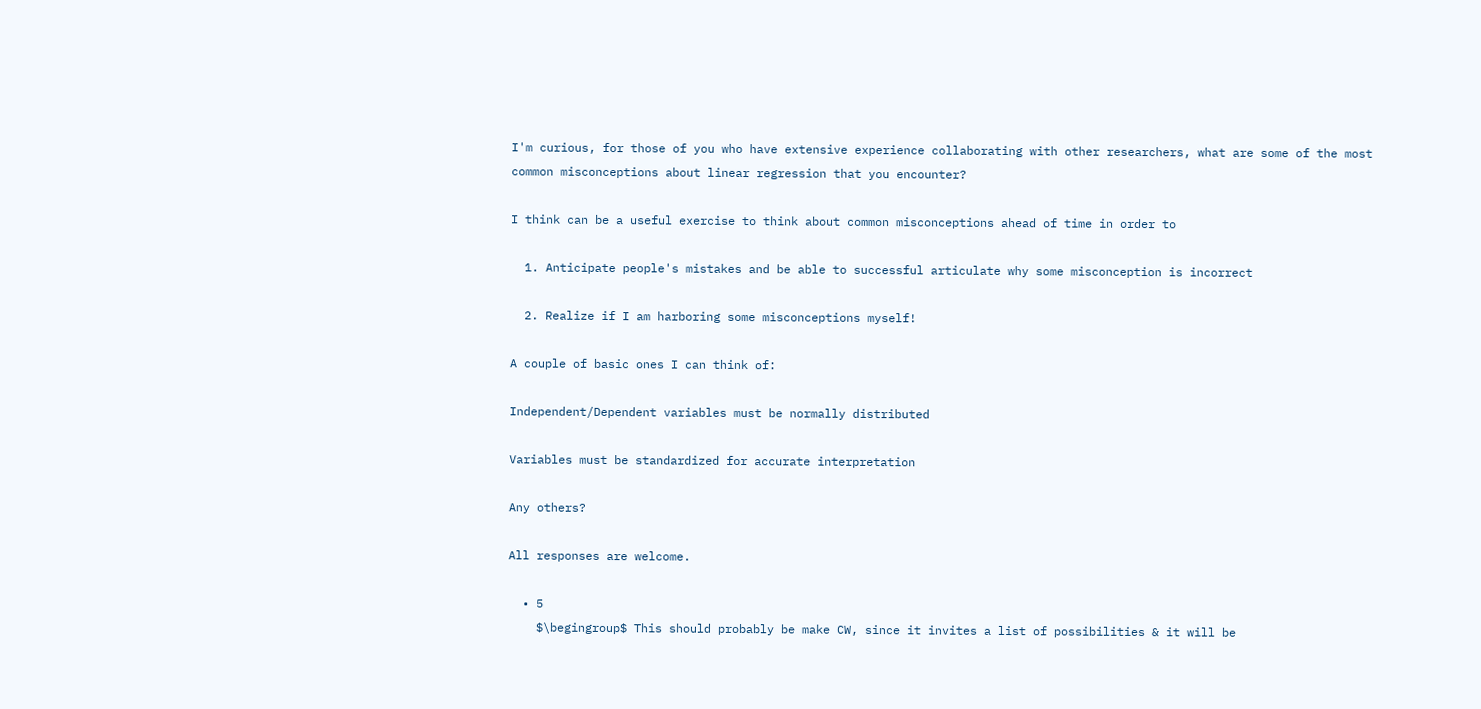I'm curious, for those of you who have extensive experience collaborating with other researchers, what are some of the most common misconceptions about linear regression that you encounter?

I think can be a useful exercise to think about common misconceptions ahead of time in order to

  1. Anticipate people's mistakes and be able to successful articulate why some misconception is incorrect

  2. Realize if I am harboring some misconceptions myself!

A couple of basic ones I can think of:

Independent/Dependent variables must be normally distributed

Variables must be standardized for accurate interpretation

Any others?

All responses are welcome.

  • 5
    $\begingroup$ This should probably be make CW, since it invites a list of possibilities & it will be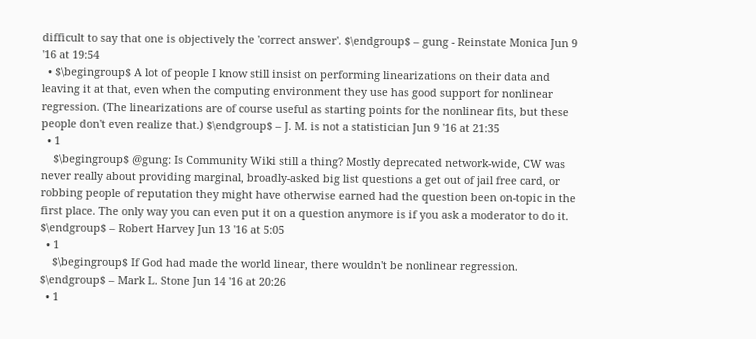difficult to say that one is objectively the 'correct answer'. $\endgroup$ – gung - Reinstate Monica Jun 9 '16 at 19:54
  • $\begingroup$ A lot of people I know still insist on performing linearizations on their data and leaving it at that, even when the computing environment they use has good support for nonlinear regression. (The linearizations are of course useful as starting points for the nonlinear fits, but these people don't even realize that.) $\endgroup$ – J. M. is not a statistician Jun 9 '16 at 21:35
  • 1
    $\begingroup$ @gung: Is Community Wiki still a thing? Mostly deprecated network-wide, CW was never really about providing marginal, broadly-asked big list questions a get out of jail free card, or robbing people of reputation they might have otherwise earned had the question been on-topic in the first place. The only way you can even put it on a question anymore is if you ask a moderator to do it. $\endgroup$ – Robert Harvey Jun 13 '16 at 5:05
  • 1
    $\begingroup$ If God had made the world linear, there wouldn't be nonlinear regression. $\endgroup$ – Mark L. Stone Jun 14 '16 at 20:26
  • 1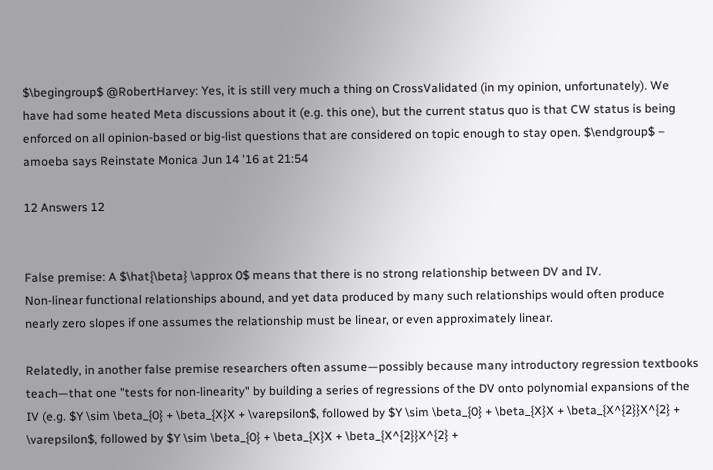$\begingroup$ @RobertHarvey: Yes, it is still very much a thing on CrossValidated (in my opinion, unfortunately). We have had some heated Meta discussions about it (e.g. this one), but the current status quo is that CW status is being enforced on all opinion-based or big-list questions that are considered on topic enough to stay open. $\endgroup$ – amoeba says Reinstate Monica Jun 14 '16 at 21:54

12 Answers 12


False premise: A $\hat{\beta} \approx 0$ means that there is no strong relationship between DV and IV.
Non-linear functional relationships abound, and yet data produced by many such relationships would often produce nearly zero slopes if one assumes the relationship must be linear, or even approximately linear.

Relatedly, in another false premise researchers often assume—possibly because many introductory regression textbooks teach—that one "tests for non-linearity" by building a series of regressions of the DV onto polynomial expansions of the IV (e.g. $Y \sim \beta_{0} + \beta_{X}X + \varepsilon$, followed by $Y \sim \beta_{0} + \beta_{X}X + \beta_{X^{2}}X^{2} + \varepsilon$, followed by $Y \sim \beta_{0} + \beta_{X}X + \beta_{X^{2}}X^{2} +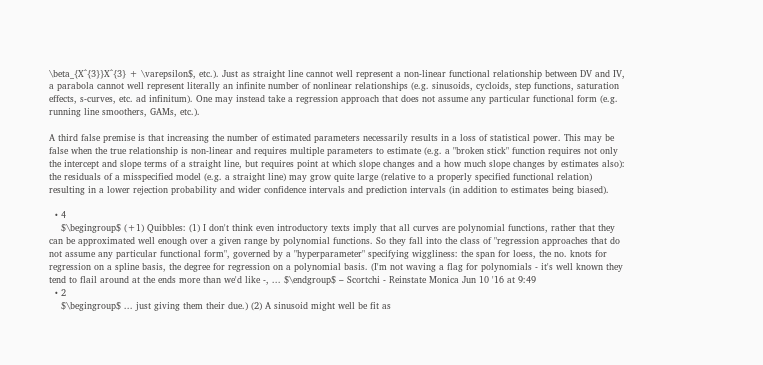\beta_{X^{3}}X^{3} + \varepsilon$, etc.). Just as straight line cannot well represent a non-linear functional relationship between DV and IV, a parabola cannot well represent literally an infinite number of nonlinear relationships (e.g. sinusoids, cycloids, step functions, saturation effects, s-curves, etc. ad infinitum). One may instead take a regression approach that does not assume any particular functional form (e.g. running line smoothers, GAMs, etc.).

A third false premise is that increasing the number of estimated parameters necessarily results in a loss of statistical power. This may be false when the true relationship is non-linear and requires multiple parameters to estimate (e.g. a "broken stick" function requires not only the intercept and slope terms of a straight line, but requires point at which slope changes and a how much slope changes by estimates also): the residuals of a misspecified model (e.g. a straight line) may grow quite large (relative to a properly specified functional relation) resulting in a lower rejection probability and wider confidence intervals and prediction intervals (in addition to estimates being biased).

  • 4
    $\begingroup$ (+1) Quibbles: (1) I don't think even introductory texts imply that all curves are polynomial functions, rather that they can be approximated well enough over a given range by polynomial functions. So they fall into the class of "regression approaches that do not assume any particular functional form", governed by a "hyperparameter" specifying wiggliness: the span for loess, the no. knots for regression on a spline basis, the degree for regression on a polynomial basis. (I'm not waving a flag for polynomials - it's well known they tend to flail around at the ends more than we'd like -, ... $\endgroup$ – Scortchi - Reinstate Monica Jun 10 '16 at 9:49
  • 2
    $\begingroup$ ... just giving them their due.) (2) A sinusoid might well be fit as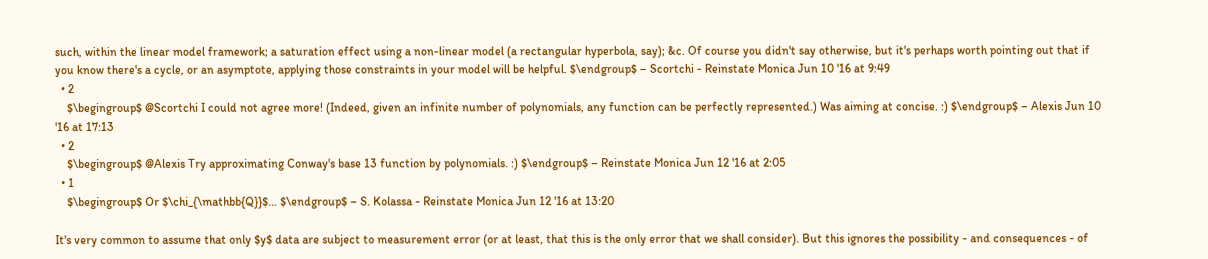such, within the linear model framework; a saturation effect using a non-linear model (a rectangular hyperbola, say); &c. Of course you didn't say otherwise, but it's perhaps worth pointing out that if you know there's a cycle, or an asymptote, applying those constraints in your model will be helpful. $\endgroup$ – Scortchi - Reinstate Monica Jun 10 '16 at 9:49
  • 2
    $\begingroup$ @Scortchi I could not agree more! (Indeed, given an infinite number of polynomials, any function can be perfectly represented.) Was aiming at concise. :) $\endgroup$ – Alexis Jun 10 '16 at 17:13
  • 2
    $\begingroup$ @Alexis Try approximating Conway's base 13 function by polynomials. :) $\endgroup$ – Reinstate Monica Jun 12 '16 at 2:05
  • 1
    $\begingroup$ Or $\chi_{\mathbb{Q}}$... $\endgroup$ – S. Kolassa - Reinstate Monica Jun 12 '16 at 13:20

It's very common to assume that only $y$ data are subject to measurement error (or at least, that this is the only error that we shall consider). But this ignores the possibility - and consequences - of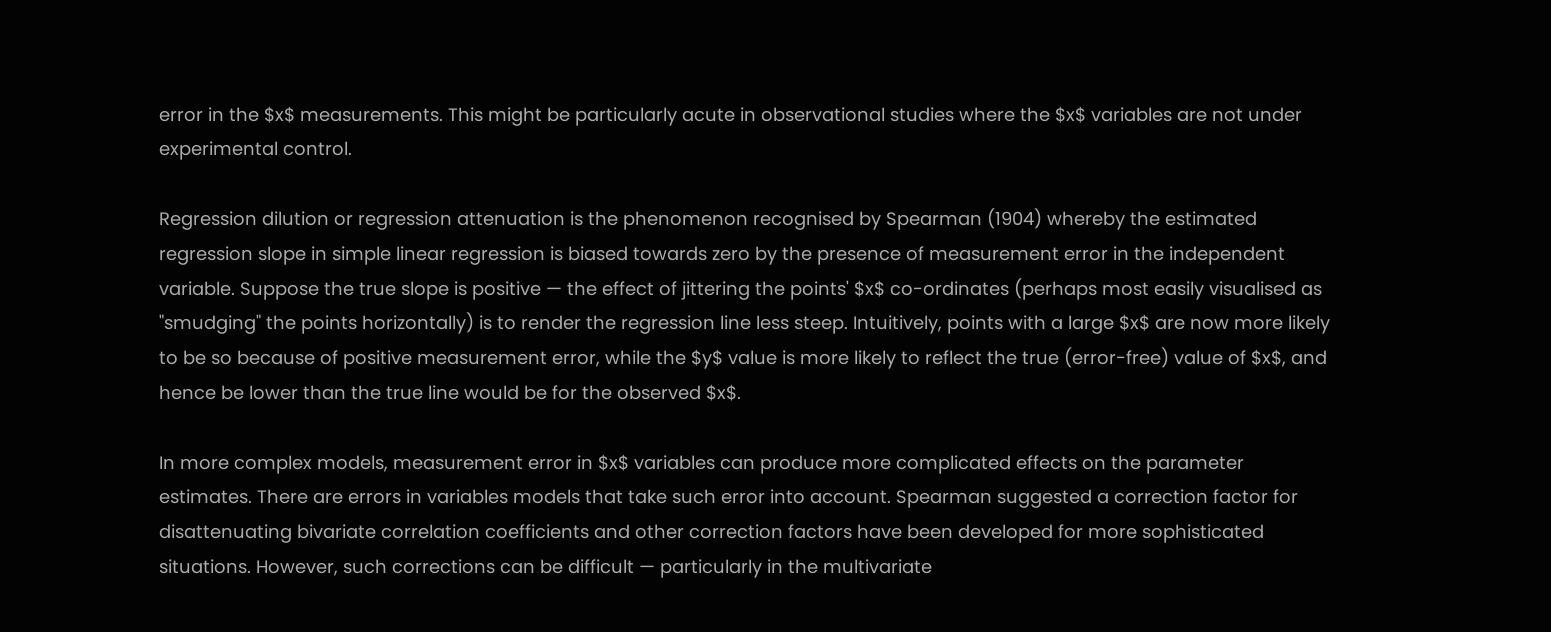error in the $x$ measurements. This might be particularly acute in observational studies where the $x$ variables are not under experimental control.

Regression dilution or regression attenuation is the phenomenon recognised by Spearman (1904) whereby the estimated regression slope in simple linear regression is biased towards zero by the presence of measurement error in the independent variable. Suppose the true slope is positive — the effect of jittering the points' $x$ co-ordinates (perhaps most easily visualised as "smudging" the points horizontally) is to render the regression line less steep. Intuitively, points with a large $x$ are now more likely to be so because of positive measurement error, while the $y$ value is more likely to reflect the true (error-free) value of $x$, and hence be lower than the true line would be for the observed $x$.

In more complex models, measurement error in $x$ variables can produce more complicated effects on the parameter estimates. There are errors in variables models that take such error into account. Spearman suggested a correction factor for disattenuating bivariate correlation coefficients and other correction factors have been developed for more sophisticated situations. However, such corrections can be difficult — particularly in the multivariate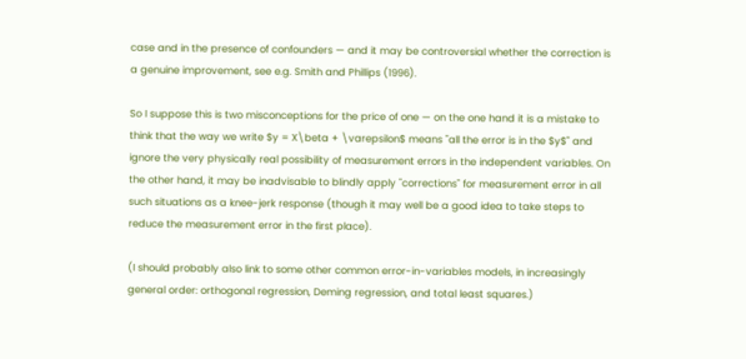case and in the presence of confounders — and it may be controversial whether the correction is a genuine improvement, see e.g. Smith and Phillips (1996).

So I suppose this is two misconceptions for the price of one — on the one hand it is a mistake to think that the way we write $y = X\beta + \varepsilon$ means "all the error is in the $y$" and ignore the very physically real possibility of measurement errors in the independent variables. On the other hand, it may be inadvisable to blindly apply "corrections" for measurement error in all such situations as a knee-jerk response (though it may well be a good idea to take steps to reduce the measurement error in the first place).

(I should probably also link to some other common error-in-variables models, in increasingly general order: orthogonal regression, Deming regression, and total least squares.)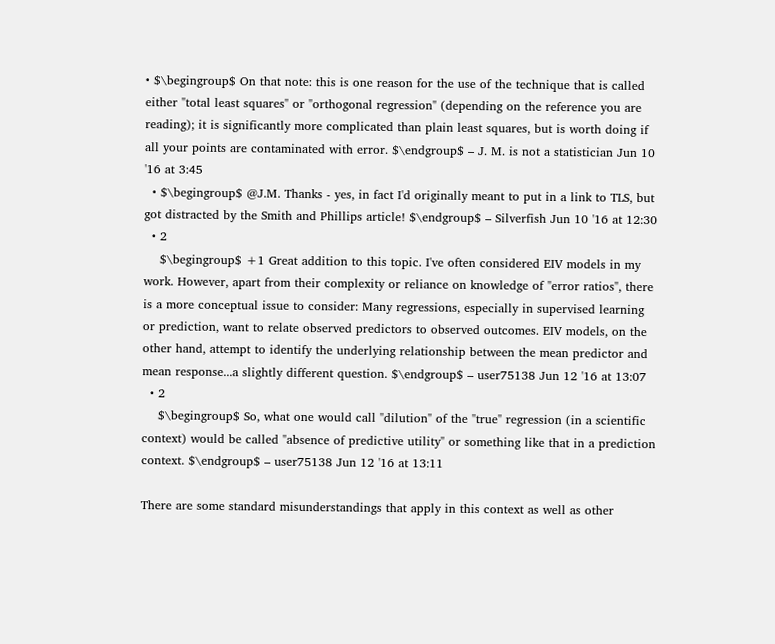• $\begingroup$ On that note: this is one reason for the use of the technique that is called either "total least squares" or "orthogonal regression" (depending on the reference you are reading); it is significantly more complicated than plain least squares, but is worth doing if all your points are contaminated with error. $\endgroup$ – J. M. is not a statistician Jun 10 '16 at 3:45
  • $\begingroup$ @J.M. Thanks - yes, in fact I'd originally meant to put in a link to TLS, but got distracted by the Smith and Phillips article! $\endgroup$ – Silverfish Jun 10 '16 at 12:30
  • 2
    $\begingroup$ +1 Great addition to this topic. I've often considered EIV models in my work. However, apart from their complexity or reliance on knowledge of "error ratios", there is a more conceptual issue to consider: Many regressions, especially in supervised learning or prediction, want to relate observed predictors to observed outcomes. EIV models, on the other hand, attempt to identify the underlying relationship between the mean predictor and mean response...a slightly different question. $\endgroup$ – user75138 Jun 12 '16 at 13:07
  • 2
    $\begingroup$ So, what one would call "dilution" of the "true" regression (in a scientific context) would be called "absence of predictive utility" or something like that in a prediction context. $\endgroup$ – user75138 Jun 12 '16 at 13:11

There are some standard misunderstandings that apply in this context as well as other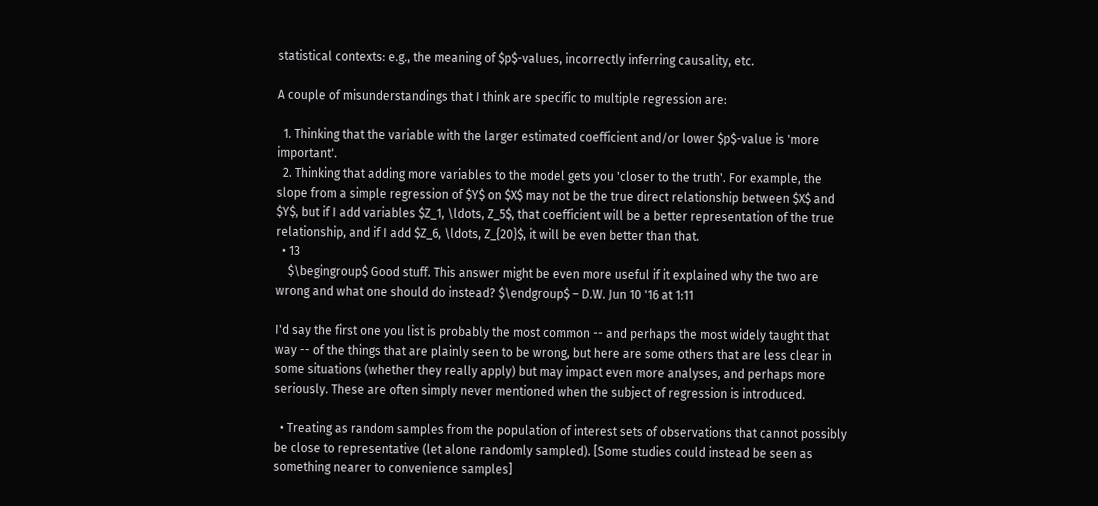statistical contexts: e.g., the meaning of $p$-values, incorrectly inferring causality, etc.

A couple of misunderstandings that I think are specific to multiple regression are:

  1. Thinking that the variable with the larger estimated coefficient and/or lower $p$-value is 'more important'.
  2. Thinking that adding more variables to the model gets you 'closer to the truth'. For example, the slope from a simple regression of $Y$ on $X$ may not be the true direct relationship between $X$ and $Y$, but if I add variables $Z_1, \ldots, Z_5$, that coefficient will be a better representation of the true relationship, and if I add $Z_6, \ldots, Z_{20}$, it will be even better than that.
  • 13
    $\begingroup$ Good stuff. This answer might be even more useful if it explained why the two are wrong and what one should do instead? $\endgroup$ – D.W. Jun 10 '16 at 1:11

I'd say the first one you list is probably the most common -- and perhaps the most widely taught that way -- of the things that are plainly seen to be wrong, but here are some others that are less clear in some situations (whether they really apply) but may impact even more analyses, and perhaps more seriously. These are often simply never mentioned when the subject of regression is introduced.

  • Treating as random samples from the population of interest sets of observations that cannot possibly be close to representative (let alone randomly sampled). [Some studies could instead be seen as something nearer to convenience samples]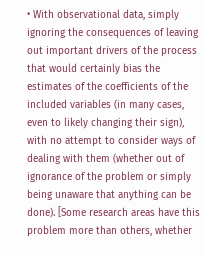• With observational data, simply ignoring the consequences of leaving out important drivers of the process that would certainly bias the estimates of the coefficients of the included variables (in many cases, even to likely changing their sign), with no attempt to consider ways of dealing with them (whether out of ignorance of the problem or simply being unaware that anything can be done). [Some research areas have this problem more than others, whether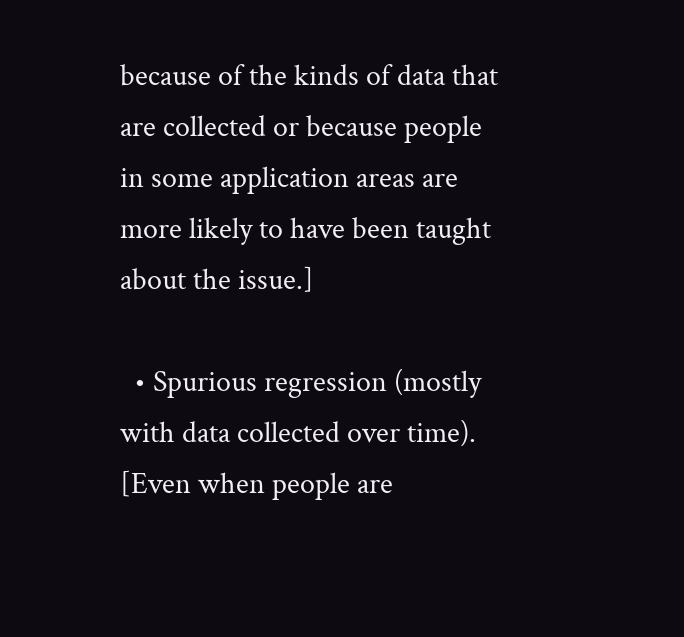because of the kinds of data that are collected or because people in some application areas are more likely to have been taught about the issue.]

  • Spurious regression (mostly with data collected over time). [Even when people are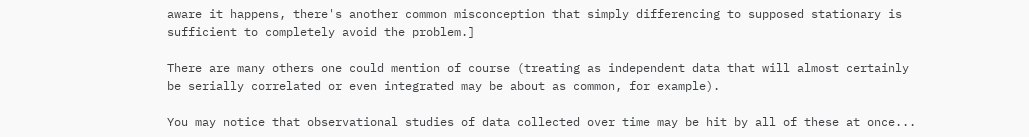aware it happens, there's another common misconception that simply differencing to supposed stationary is sufficient to completely avoid the problem.]

There are many others one could mention of course (treating as independent data that will almost certainly be serially correlated or even integrated may be about as common, for example).

You may notice that observational studies of data collected over time may be hit by all of these at once...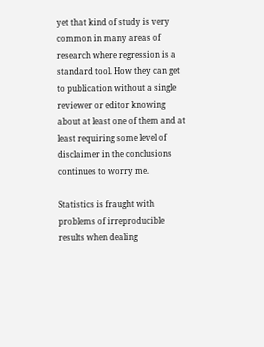yet that kind of study is very common in many areas of research where regression is a standard tool. How they can get to publication without a single reviewer or editor knowing about at least one of them and at least requiring some level of disclaimer in the conclusions continues to worry me.

Statistics is fraught with problems of irreproducible results when dealing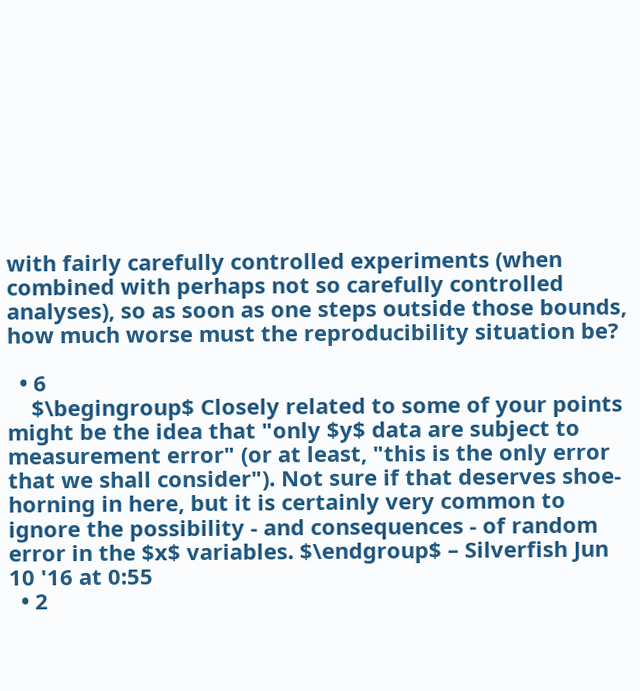with fairly carefully controlled experiments (when combined with perhaps not so carefully controlled analyses), so as soon as one steps outside those bounds, how much worse must the reproducibility situation be?

  • 6
    $\begingroup$ Closely related to some of your points might be the idea that "only $y$ data are subject to measurement error" (or at least, "this is the only error that we shall consider"). Not sure if that deserves shoe-horning in here, but it is certainly very common to ignore the possibility - and consequences - of random error in the $x$ variables. $\endgroup$ – Silverfish Jun 10 '16 at 0:55
  • 2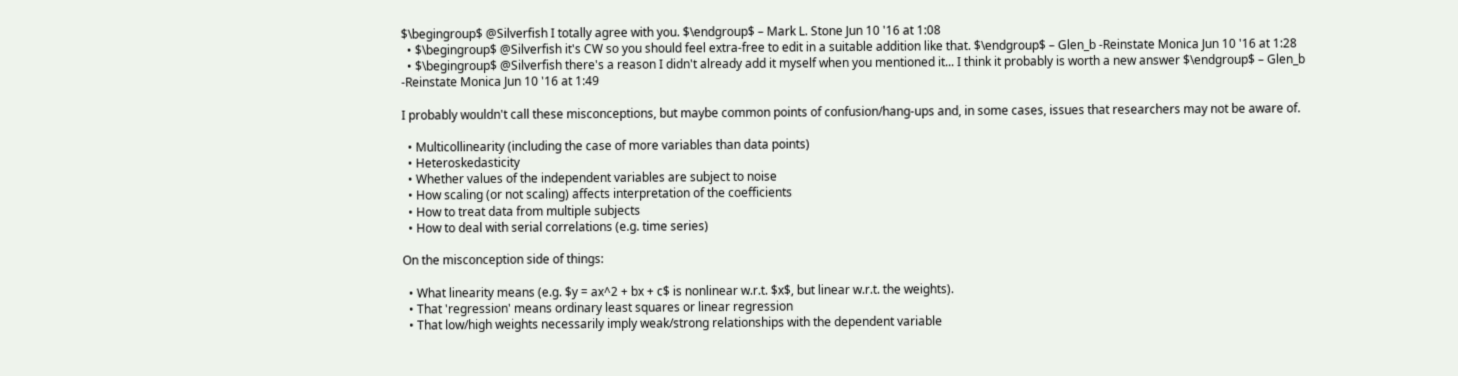$\begingroup$ @Silverfish I totally agree with you. $\endgroup$ – Mark L. Stone Jun 10 '16 at 1:08
  • $\begingroup$ @Silverfish it's CW so you should feel extra-free to edit in a suitable addition like that. $\endgroup$ – Glen_b -Reinstate Monica Jun 10 '16 at 1:28
  • $\begingroup$ @Silverfish there's a reason I didn't already add it myself when you mentioned it... I think it probably is worth a new answer $\endgroup$ – Glen_b -Reinstate Monica Jun 10 '16 at 1:49

I probably wouldn't call these misconceptions, but maybe common points of confusion/hang-ups and, in some cases, issues that researchers may not be aware of.

  • Multicollinearity (including the case of more variables than data points)
  • Heteroskedasticity
  • Whether values of the independent variables are subject to noise
  • How scaling (or not scaling) affects interpretation of the coefficients
  • How to treat data from multiple subjects
  • How to deal with serial correlations (e.g. time series)

On the misconception side of things:

  • What linearity means (e.g. $y = ax^2 + bx + c$ is nonlinear w.r.t. $x$, but linear w.r.t. the weights).
  • That 'regression' means ordinary least squares or linear regression
  • That low/high weights necessarily imply weak/strong relationships with the dependent variable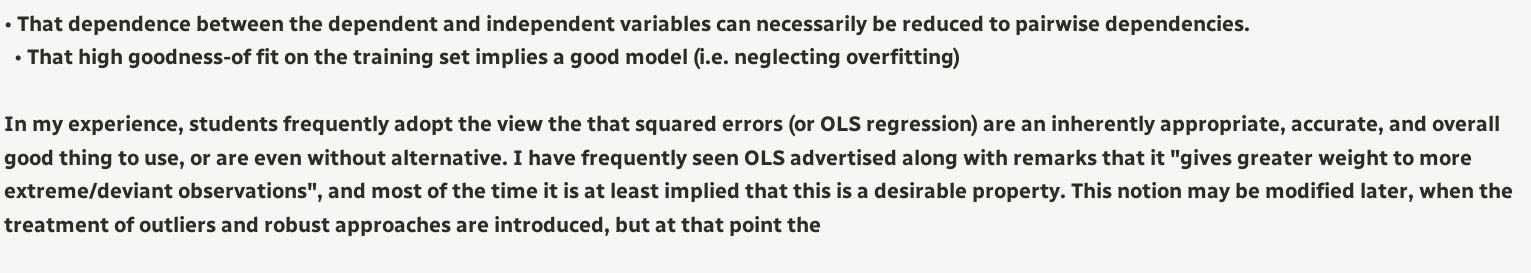• That dependence between the dependent and independent variables can necessarily be reduced to pairwise dependencies.
  • That high goodness-of fit on the training set implies a good model (i.e. neglecting overfitting)

In my experience, students frequently adopt the view the that squared errors (or OLS regression) are an inherently appropriate, accurate, and overall good thing to use, or are even without alternative. I have frequently seen OLS advertised along with remarks that it "gives greater weight to more extreme/deviant observations", and most of the time it is at least implied that this is a desirable property. This notion may be modified later, when the treatment of outliers and robust approaches are introduced, but at that point the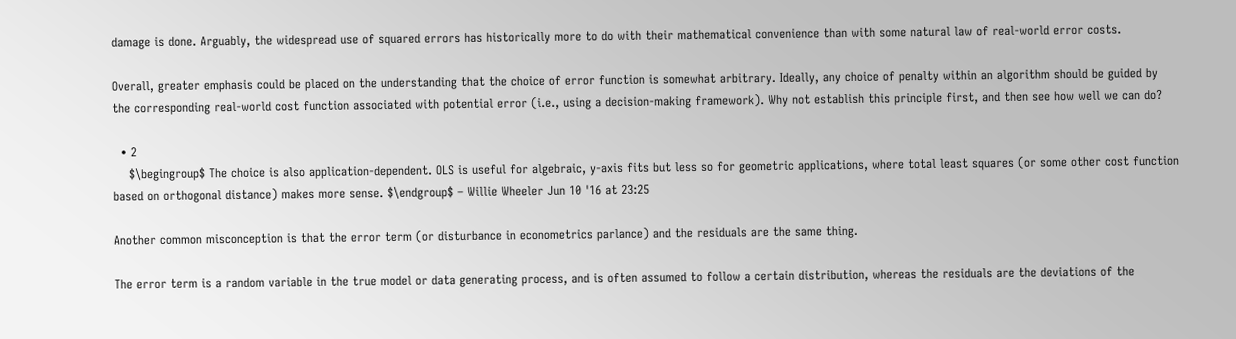damage is done. Arguably, the widespread use of squared errors has historically more to do with their mathematical convenience than with some natural law of real-world error costs.

Overall, greater emphasis could be placed on the understanding that the choice of error function is somewhat arbitrary. Ideally, any choice of penalty within an algorithm should be guided by the corresponding real-world cost function associated with potential error (i.e., using a decision-making framework). Why not establish this principle first, and then see how well we can do?

  • 2
    $\begingroup$ The choice is also application-dependent. OLS is useful for algebraic, y-axis fits but less so for geometric applications, where total least squares (or some other cost function based on orthogonal distance) makes more sense. $\endgroup$ – Willie Wheeler Jun 10 '16 at 23:25

Another common misconception is that the error term (or disturbance in econometrics parlance) and the residuals are the same thing.

The error term is a random variable in the true model or data generating process, and is often assumed to follow a certain distribution, whereas the residuals are the deviations of the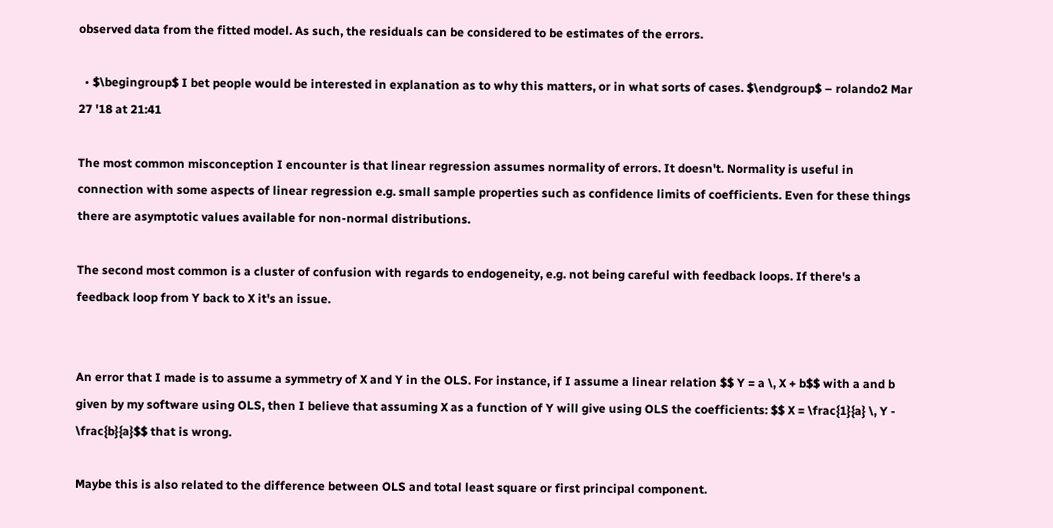observed data from the fitted model. As such, the residuals can be considered to be estimates of the errors.

  • $\begingroup$ I bet people would be interested in explanation as to why this matters, or in what sorts of cases. $\endgroup$ – rolando2 Mar 27 '18 at 21:41

The most common misconception I encounter is that linear regression assumes normality of errors. It doesn't. Normality is useful in connection with some aspects of linear regression e.g. small sample properties such as confidence limits of coefficients. Even for these things there are asymptotic values available for non-normal distributions.

The second most common is a cluster of confusion with regards to endogeneity, e.g. not being careful with feedback loops. If there's a feedback loop from Y back to X it's an issue.


An error that I made is to assume a symmetry of X and Y in the OLS. For instance, if I assume a linear relation $$ Y = a \, X + b$$ with a and b given by my software using OLS, then I believe that assuming X as a function of Y will give using OLS the coefficients: $$ X = \frac{1}{a} \, Y - \frac{b}{a}$$ that is wrong.

Maybe this is also related to the difference between OLS and total least square or first principal component.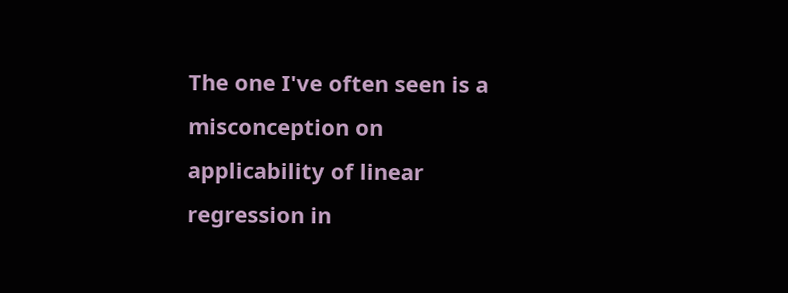The one I've often seen is a misconception on applicability of linear regression in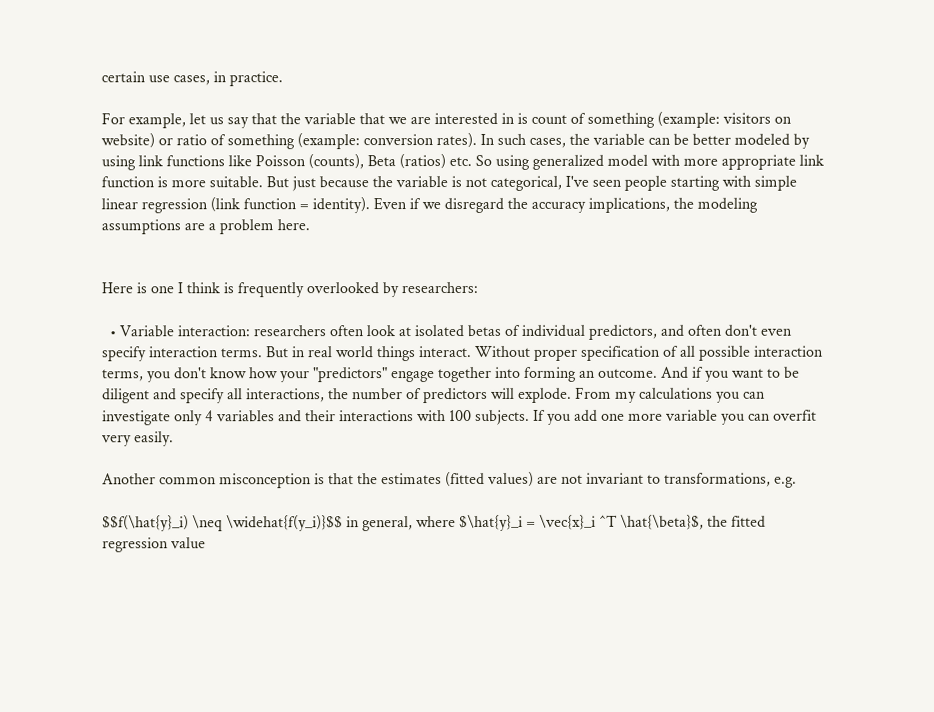certain use cases, in practice.

For example, let us say that the variable that we are interested in is count of something (example: visitors on website) or ratio of something (example: conversion rates). In such cases, the variable can be better modeled by using link functions like Poisson (counts), Beta (ratios) etc. So using generalized model with more appropriate link function is more suitable. But just because the variable is not categorical, I've seen people starting with simple linear regression (link function = identity). Even if we disregard the accuracy implications, the modeling assumptions are a problem here.


Here is one I think is frequently overlooked by researchers:

  • Variable interaction: researchers often look at isolated betas of individual predictors, and often don't even specify interaction terms. But in real world things interact. Without proper specification of all possible interaction terms, you don't know how your "predictors" engage together into forming an outcome. And if you want to be diligent and specify all interactions, the number of predictors will explode. From my calculations you can investigate only 4 variables and their interactions with 100 subjects. If you add one more variable you can overfit very easily.

Another common misconception is that the estimates (fitted values) are not invariant to transformations, e.g.

$$f(\hat{y}_i) \neq \widehat{f(y_i)}$$ in general, where $\hat{y}_i = \vec{x}_i ^T \hat{\beta}$, the fitted regression value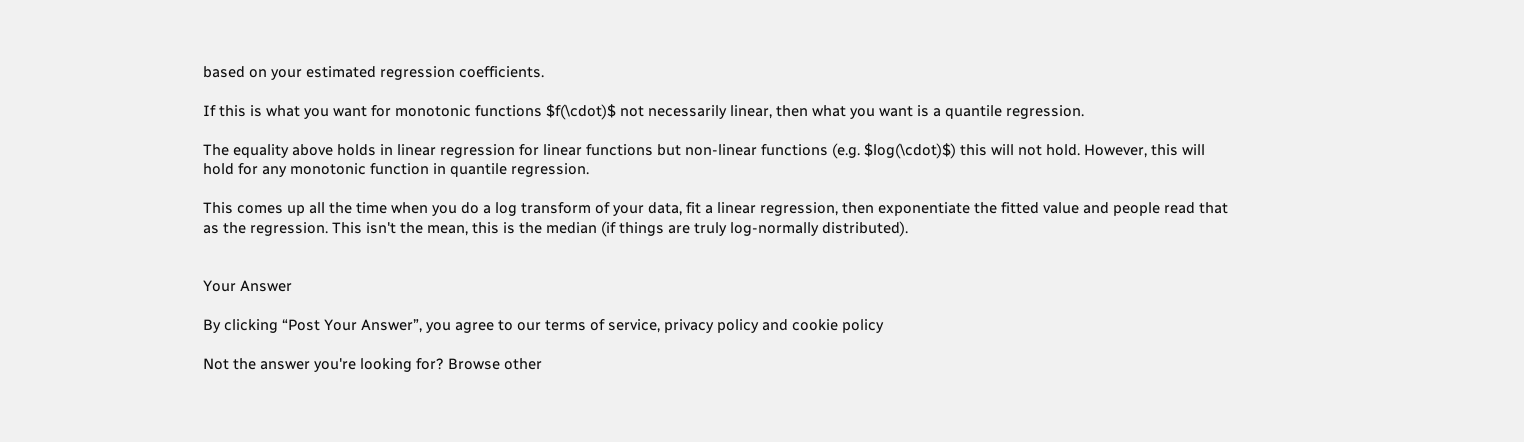based on your estimated regression coefficients.

If this is what you want for monotonic functions $f(\cdot)$ not necessarily linear, then what you want is a quantile regression.

The equality above holds in linear regression for linear functions but non-linear functions (e.g. $log(\cdot)$) this will not hold. However, this will hold for any monotonic function in quantile regression.

This comes up all the time when you do a log transform of your data, fit a linear regression, then exponentiate the fitted value and people read that as the regression. This isn't the mean, this is the median (if things are truly log-normally distributed).


Your Answer

By clicking “Post Your Answer”, you agree to our terms of service, privacy policy and cookie policy

Not the answer you're looking for? Browse other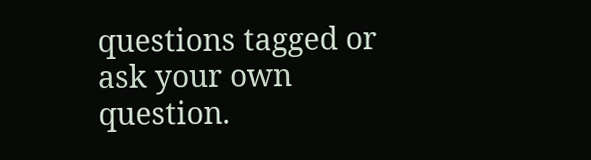questions tagged or ask your own question.